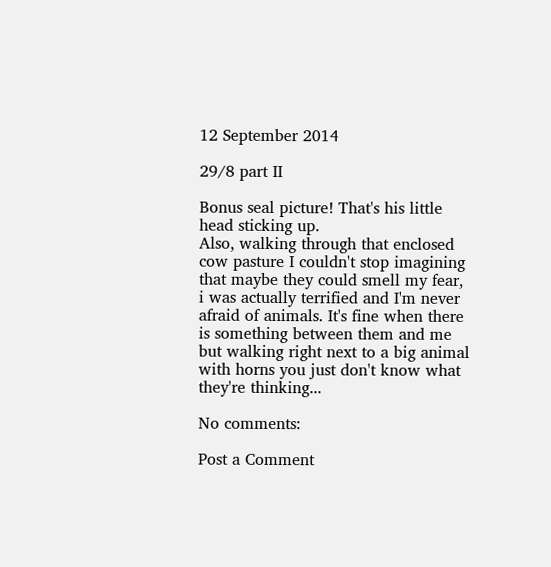12 September 2014

29/8 part II

Bonus seal picture! That's his little head sticking up.
Also, walking through that enclosed cow pasture I couldn't stop imagining that maybe they could smell my fear, i was actually terrified and I'm never afraid of animals. It's fine when there is something between them and me but walking right next to a big animal with horns you just don't know what they're thinking...

No comments:

Post a Comment